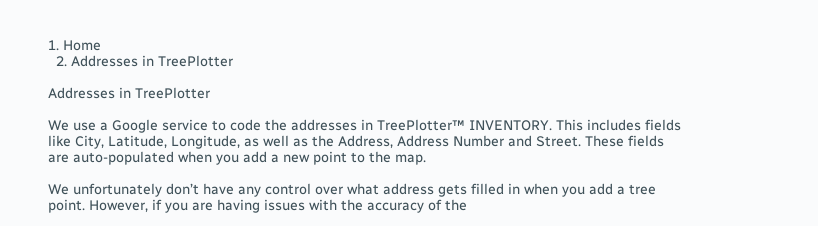1. Home
  2. Addresses in TreePlotter

Addresses in TreePlotter

We use a Google service to code the addresses in TreePlotter™ INVENTORY. This includes fields like City, Latitude, Longitude, as well as the Address, Address Number and Street. These fields are auto-populated when you add a new point to the map.

We unfortunately don’t have any control over what address gets filled in when you add a tree point. However, if you are having issues with the accuracy of the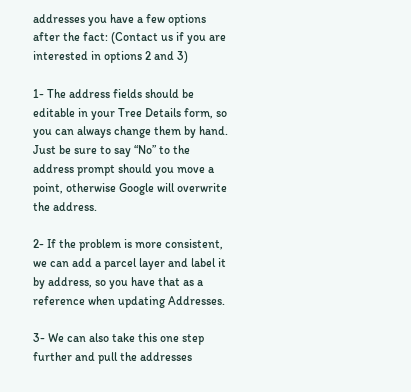addresses you have a few options after the fact: (Contact us if you are interested in options 2 and 3)

1- The address fields should be editable in your Tree Details form, so you can always change them by hand. Just be sure to say “No” to the address prompt should you move a point, otherwise Google will overwrite the address.

2- If the problem is more consistent, we can add a parcel layer and label it by address, so you have that as a reference when updating Addresses.

3- We can also take this one step further and pull the addresses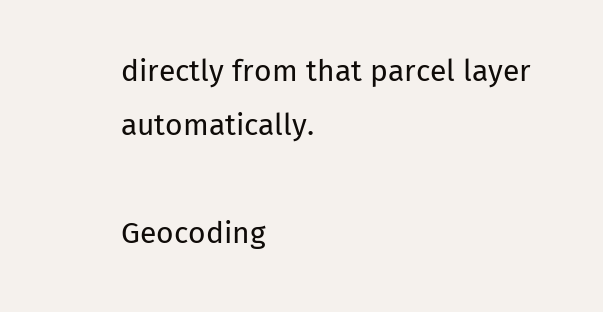directly from that parcel layer automatically.

Geocoding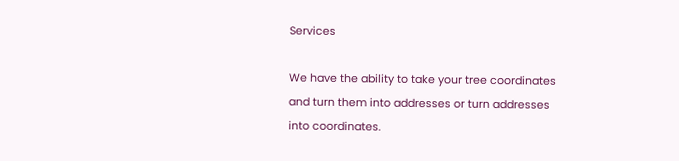Services

We have the ability to take your tree coordinates and turn them into addresses or turn addresses into coordinates.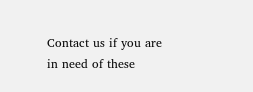Contact us if you are in need of these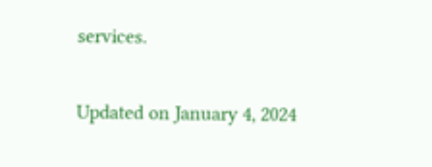services.

Updated on January 4, 2024